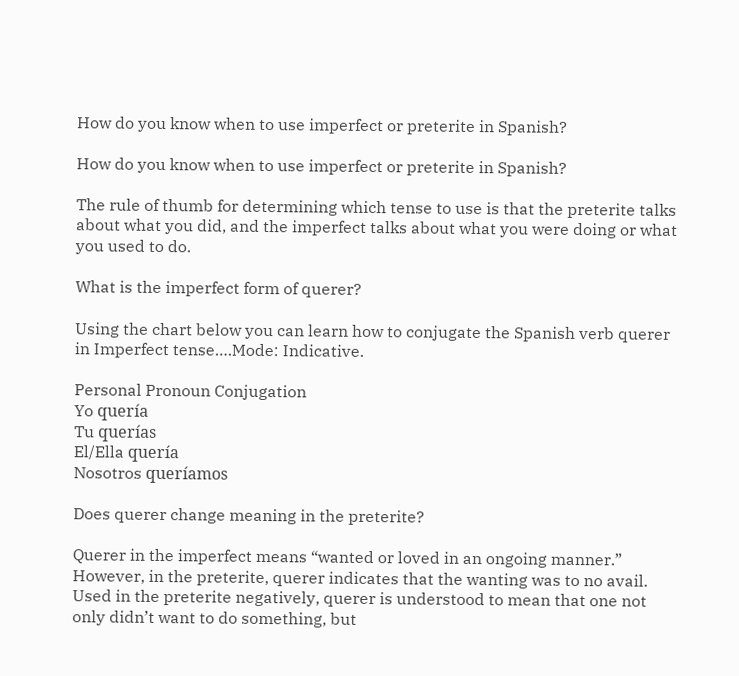How do you know when to use imperfect or preterite in Spanish?

How do you know when to use imperfect or preterite in Spanish?

The rule of thumb for determining which tense to use is that the preterite talks about what you did, and the imperfect talks about what you were doing or what you used to do.

What is the imperfect form of querer?

Using the chart below you can learn how to conjugate the Spanish verb querer in Imperfect tense….Mode: Indicative.

Personal Pronoun Conjugation
Yo quería
Tu querías
El/Ella quería
Nosotros queríamos

Does querer change meaning in the preterite?

Querer in the imperfect means “wanted or loved in an ongoing manner.” However, in the preterite, querer indicates that the wanting was to no avail. Used in the preterite negatively, querer is understood to mean that one not only didn’t want to do something, but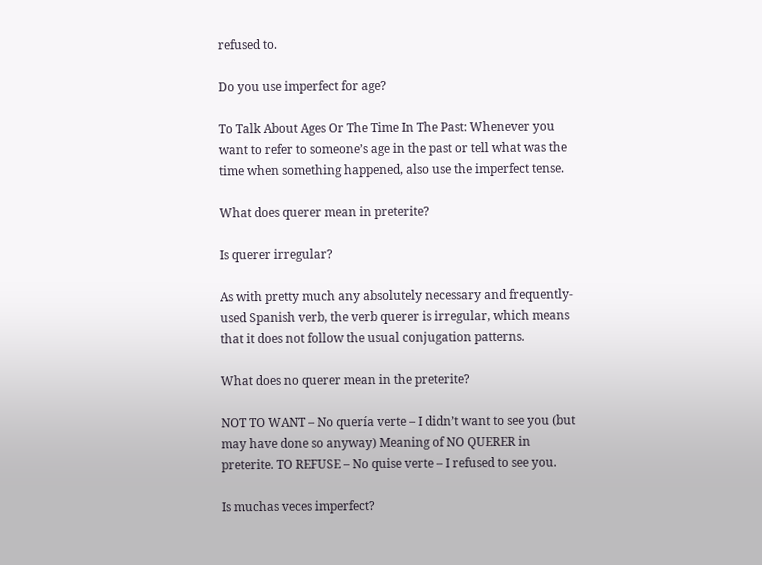refused to.

Do you use imperfect for age?

To Talk About Ages Or The Time In The Past: Whenever you want to refer to someone’s age in the past or tell what was the time when something happened, also use the imperfect tense.

What does querer mean in preterite?

Is querer irregular?

As with pretty much any absolutely necessary and frequently-used Spanish verb, the verb querer is irregular, which means that it does not follow the usual conjugation patterns.

What does no querer mean in the preterite?

NOT TO WANT – No quería verte – I didn’t want to see you (but may have done so anyway) Meaning of NO QUERER in preterite. TO REFUSE – No quise verte – I refused to see you.

Is muchas veces imperfect?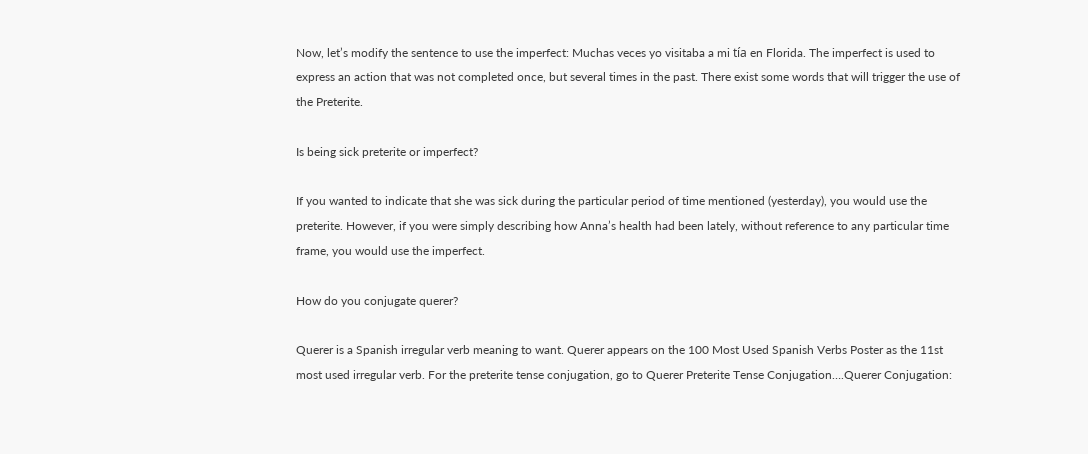Now, let’s modify the sentence to use the imperfect: Muchas veces yo visitaba a mi tía en Florida. The imperfect is used to express an action that was not completed once, but several times in the past. There exist some words that will trigger the use of the Preterite.

Is being sick preterite or imperfect?

If you wanted to indicate that she was sick during the particular period of time mentioned (yesterday), you would use the preterite. However, if you were simply describing how Anna’s health had been lately, without reference to any particular time frame, you would use the imperfect.

How do you conjugate querer?

Querer is a Spanish irregular verb meaning to want. Querer appears on the 100 Most Used Spanish Verbs Poster as the 11st most used irregular verb. For the preterite tense conjugation, go to Querer Preterite Tense Conjugation….Querer Conjugation: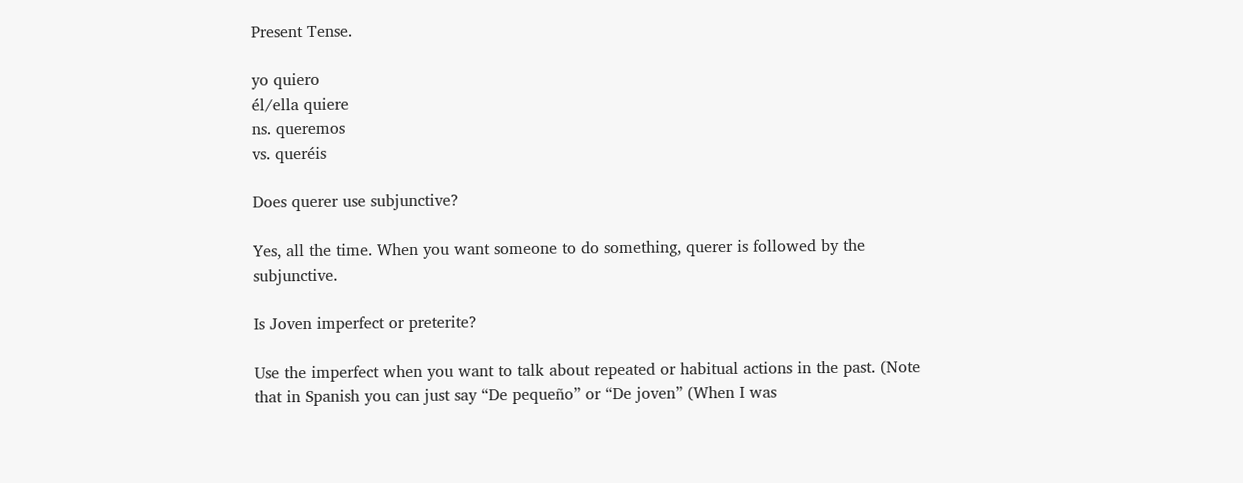Present Tense.

yo quiero
él/ella quiere
ns. queremos
vs. queréis

Does querer use subjunctive?

Yes, all the time. When you want someone to do something, querer is followed by the subjunctive.

Is Joven imperfect or preterite?

Use the imperfect when you want to talk about repeated or habitual actions in the past. (Note that in Spanish you can just say “De pequeño” or “De joven” (When I was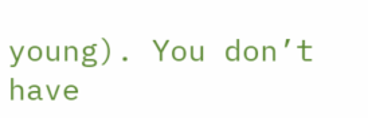young). You don’t have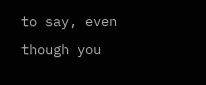to say, even though you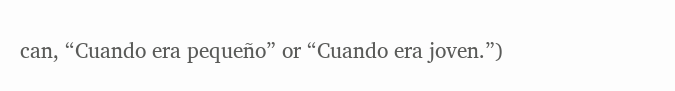can, “Cuando era pequeño” or “Cuando era joven.”)